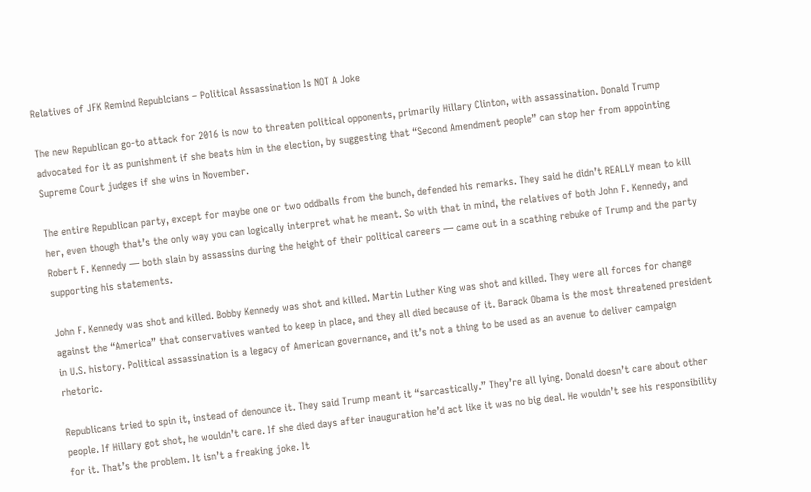Relatives of JFK Remind Republcians – Political Assassination Is NOT A Joke

The new Republican go-to attack for 2016 is now to threaten political opponents, primarily Hillary Clinton, with assassination. Donald Trump advocated for it as punishment if she beats him in the election, by suggesting that “Second Amendment people” can stop her from appointing Supreme Court judges if she wins in November.

The entire Republican party, except for maybe one or two oddballs from the bunch, defended his remarks. They said he didn’t REALLY mean to kill her, even though that’s the only way you can logically interpret what he meant. So with that in mind, the relatives of both John F. Kennedy, and Robert F. Kennedy — both slain by assassins during the height of their political careers — came out in a scathing rebuke of Trump and the party supporting his statements.

John F. Kennedy was shot and killed. Bobby Kennedy was shot and killed. Martin Luther King was shot and killed. They were all forces for change against the “America” that conservatives wanted to keep in place, and they all died because of it. Barack Obama is the most threatened president in U.S. history. Political assassination is a legacy of American governance, and it’s not a thing to be used as an avenue to deliver campaign rhetoric.

Republicans tried to spin it, instead of denounce it. They said Trump meant it “sarcastically.” They’re all lying. Donald doesn’t care about other people. If Hillary got shot, he wouldn’t care. If she died days after inauguration he’d act like it was no big deal. He wouldn’t see his responsibility for it. That’s the problem. It isn’t a freaking joke. It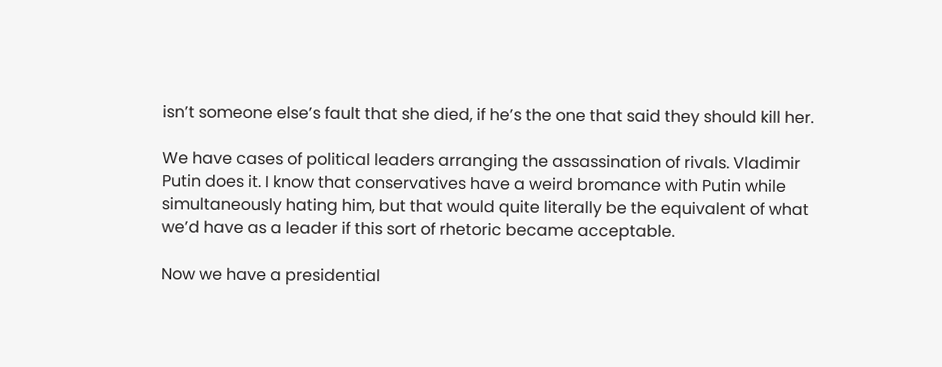isn’t someone else’s fault that she died, if he’s the one that said they should kill her.

We have cases of political leaders arranging the assassination of rivals. Vladimir Putin does it. I know that conservatives have a weird bromance with Putin while simultaneously hating him, but that would quite literally be the equivalent of what we’d have as a leader if this sort of rhetoric became acceptable.

Now we have a presidential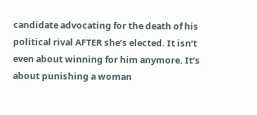candidate advocating for the death of his political rival AFTER she’s elected. It isn’t even about winning for him anymore. It’s about punishing a woman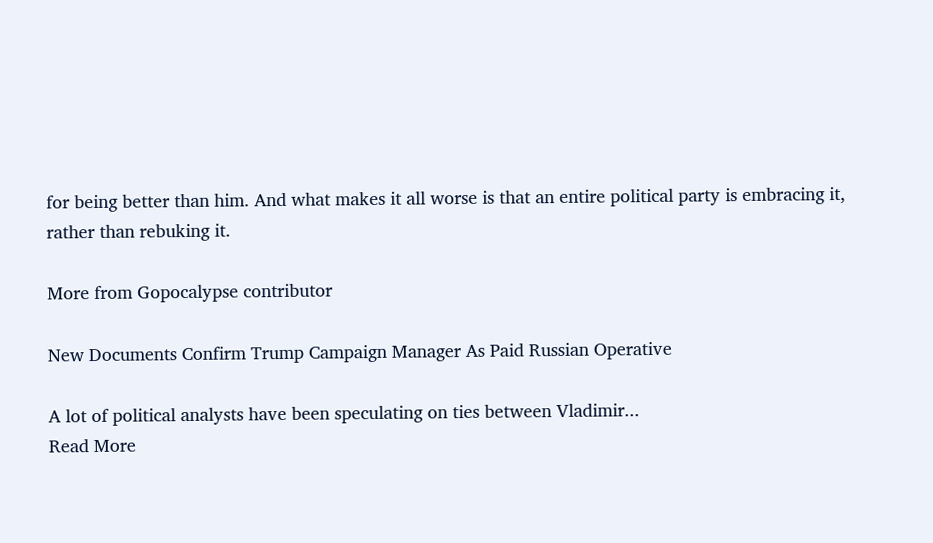for being better than him. And what makes it all worse is that an entire political party is embracing it, rather than rebuking it.

More from Gopocalypse contributor

New Documents Confirm Trump Campaign Manager As Paid Russian Operative

A lot of political analysts have been speculating on ties between Vladimir...
Read More